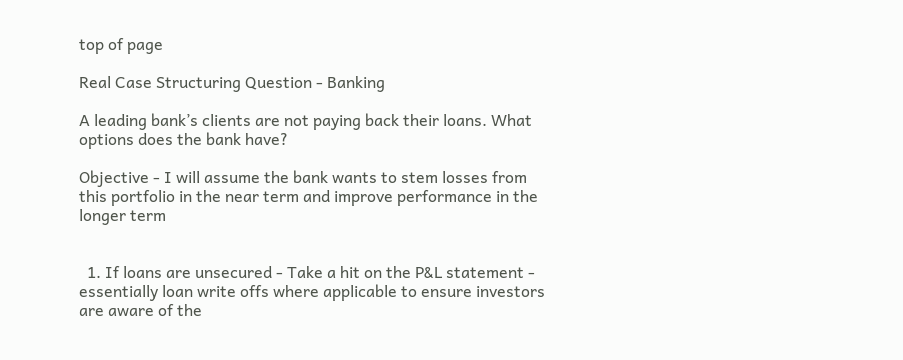top of page

Real Case Structuring Question - Banking

A leading bank’s clients are not paying back their loans. What options does the bank have?

Objective - I will assume the bank wants to stem losses from this portfolio in the near term and improve performance in the longer term


  1. If loans are unsecured - Take a hit on the P&L statement - essentially loan write offs where applicable to ensure investors are aware of the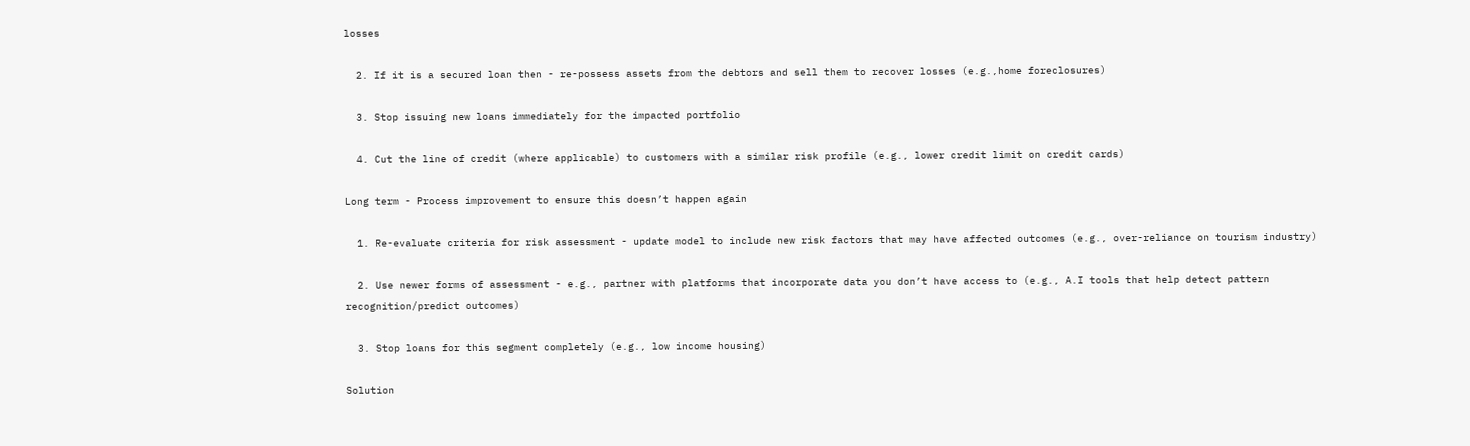losses

  2. If it is a secured loan then - re-possess assets from the debtors and sell them to recover losses (e.g.,home foreclosures)

  3. Stop issuing new loans immediately for the impacted portfolio

  4. Cut the line of credit (where applicable) to customers with a similar risk profile (e.g., lower credit limit on credit cards)

Long term - Process improvement to ensure this doesn’t happen again

  1. Re-evaluate criteria for risk assessment - update model to include new risk factors that may have affected outcomes (e.g., over-reliance on tourism industry)

  2. Use newer forms of assessment - e.g., partner with platforms that incorporate data you don’t have access to (e.g., A.I tools that help detect pattern recognition/predict outcomes)

  3. Stop loans for this segment completely (e.g., low income housing)

Solution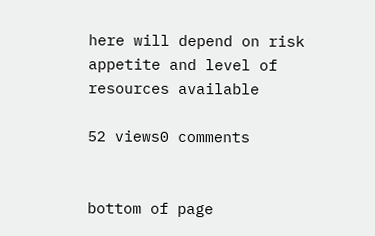here will depend on risk appetite and level of resources available

52 views0 comments


bottom of page